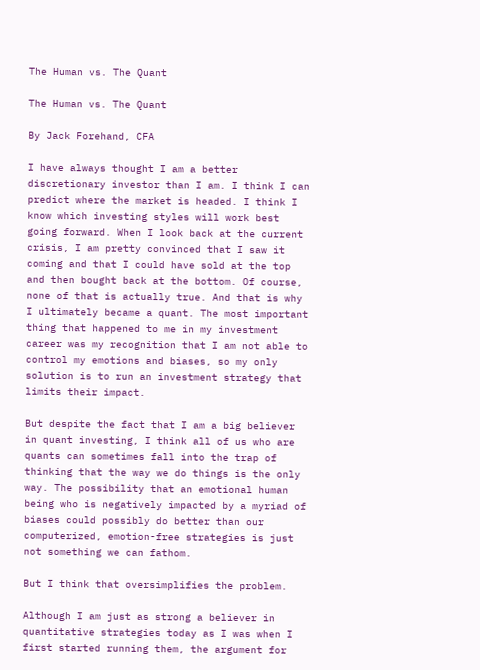The Human vs. The Quant

The Human vs. The Quant

By Jack Forehand, CFA

I have always thought I am a better discretionary investor than I am. I think I can predict where the market is headed. I think I know which investing styles will work best going forward. When I look back at the current crisis, I am pretty convinced that I saw it coming and that I could have sold at the top and then bought back at the bottom. Of course, none of that is actually true. And that is why I ultimately became a quant. The most important thing that happened to me in my investment career was my recognition that I am not able to control my emotions and biases, so my only solution is to run an investment strategy that limits their impact.

But despite the fact that I am a big believer in quant investing, I think all of us who are quants can sometimes fall into the trap of thinking that the way we do things is the only way. The possibility that an emotional human being who is negatively impacted by a myriad of biases could possibly do better than our computerized, emotion-free strategies is just not something we can fathom.

But I think that oversimplifies the problem.

Although I am just as strong a believer in quantitative strategies today as I was when I first started running them, the argument for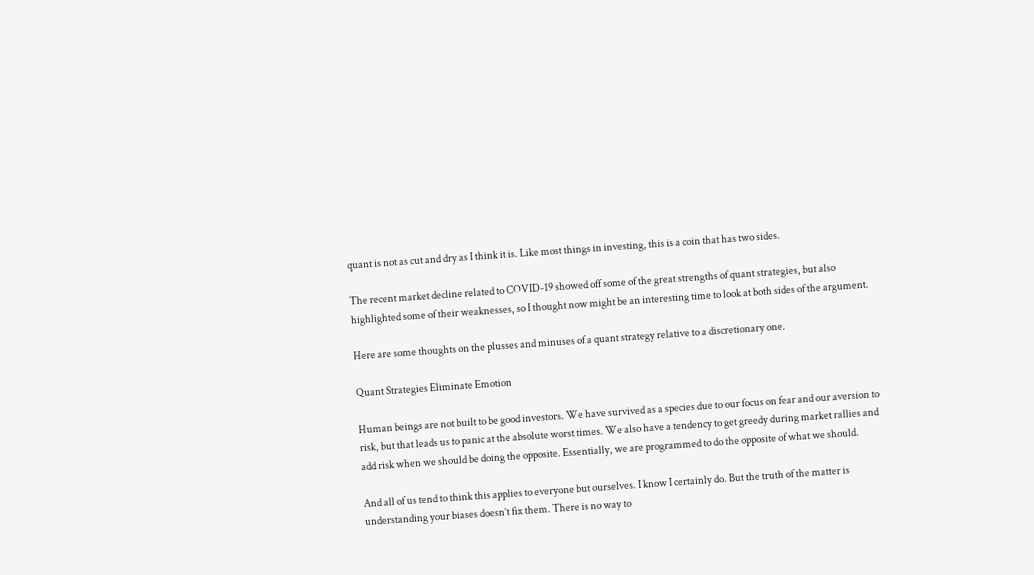quant is not as cut and dry as I think it is. Like most things in investing, this is a coin that has two sides.

The recent market decline related to COVID-19 showed off some of the great strengths of quant strategies, but also highlighted some of their weaknesses, so I thought now might be an interesting time to look at both sides of the argument.

Here are some thoughts on the plusses and minuses of a quant strategy relative to a discretionary one.

Quant Strategies Eliminate Emotion

Human beings are not built to be good investors. We have survived as a species due to our focus on fear and our aversion to risk, but that leads us to panic at the absolute worst times. We also have a tendency to get greedy during market rallies and add risk when we should be doing the opposite. Essentially, we are programmed to do the opposite of what we should.

And all of us tend to think this applies to everyone but ourselves. I know I certainly do. But the truth of the matter is understanding your biases doesn’t fix them. There is no way to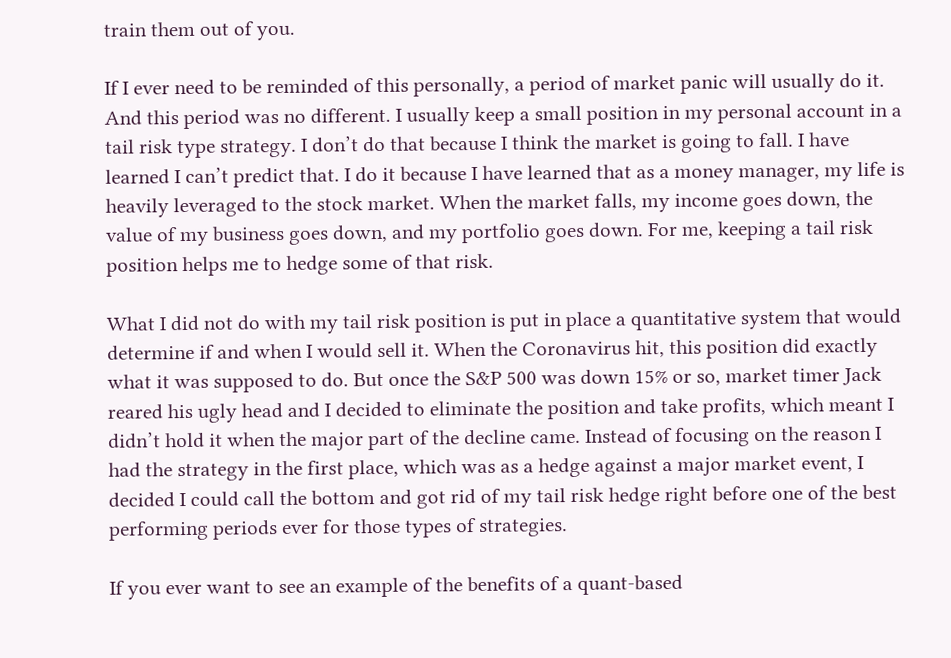train them out of you.

If I ever need to be reminded of this personally, a period of market panic will usually do it. And this period was no different. I usually keep a small position in my personal account in a tail risk type strategy. I don’t do that because I think the market is going to fall. I have learned I can’t predict that. I do it because I have learned that as a money manager, my life is heavily leveraged to the stock market. When the market falls, my income goes down, the value of my business goes down, and my portfolio goes down. For me, keeping a tail risk position helps me to hedge some of that risk.

What I did not do with my tail risk position is put in place a quantitative system that would determine if and when I would sell it. When the Coronavirus hit, this position did exactly what it was supposed to do. But once the S&P 500 was down 15% or so, market timer Jack reared his ugly head and I decided to eliminate the position and take profits, which meant I didn’t hold it when the major part of the decline came. Instead of focusing on the reason I had the strategy in the first place, which was as a hedge against a major market event, I decided I could call the bottom and got rid of my tail risk hedge right before one of the best performing periods ever for those types of strategies.

If you ever want to see an example of the benefits of a quant-based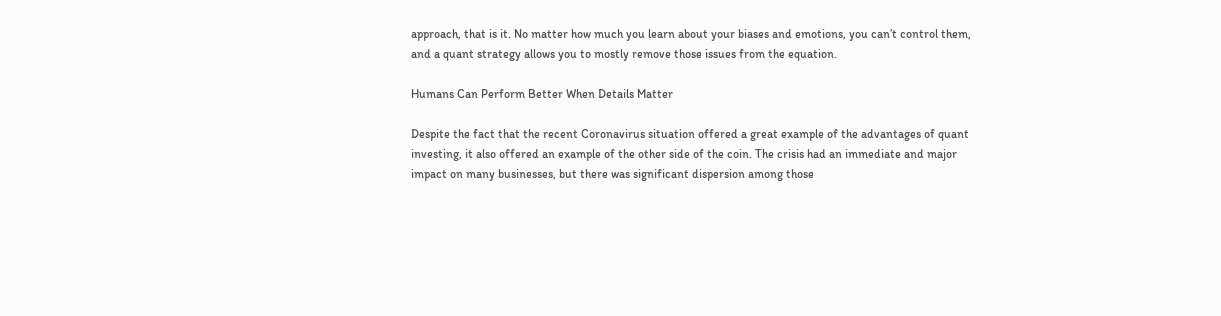approach, that is it. No matter how much you learn about your biases and emotions, you can’t control them, and a quant strategy allows you to mostly remove those issues from the equation.

Humans Can Perform Better When Details Matter

Despite the fact that the recent Coronavirus situation offered a great example of the advantages of quant investing, it also offered an example of the other side of the coin. The crisis had an immediate and major impact on many businesses, but there was significant dispersion among those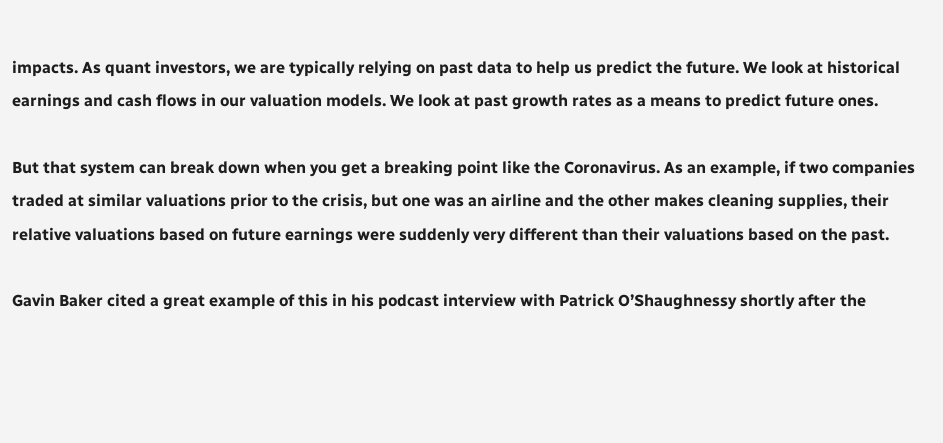impacts. As quant investors, we are typically relying on past data to help us predict the future. We look at historical earnings and cash flows in our valuation models. We look at past growth rates as a means to predict future ones.

But that system can break down when you get a breaking point like the Coronavirus. As an example, if two companies traded at similar valuations prior to the crisis, but one was an airline and the other makes cleaning supplies, their relative valuations based on future earnings were suddenly very different than their valuations based on the past.

Gavin Baker cited a great example of this in his podcast interview with Patrick O’Shaughnessy shortly after the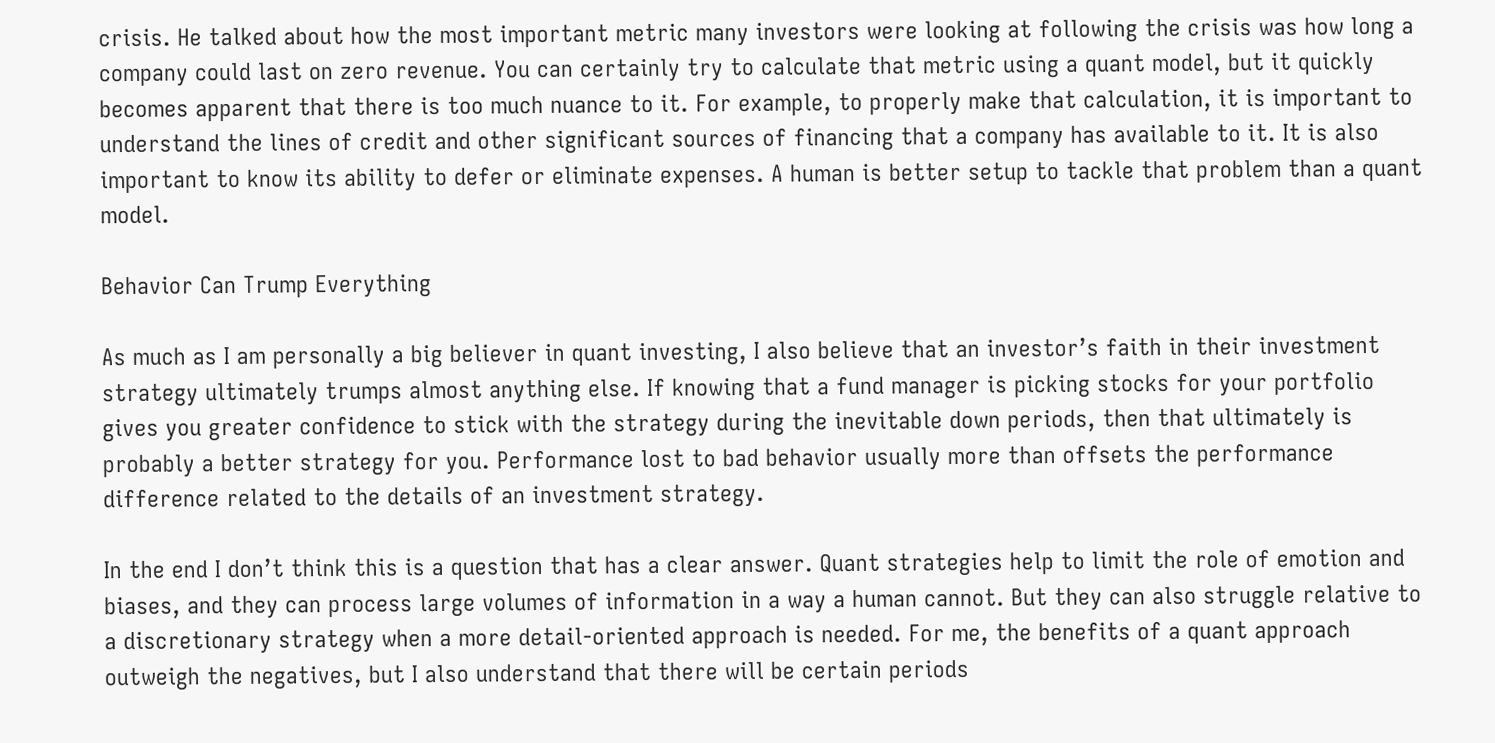crisis. He talked about how the most important metric many investors were looking at following the crisis was how long a company could last on zero revenue. You can certainly try to calculate that metric using a quant model, but it quickly becomes apparent that there is too much nuance to it. For example, to properly make that calculation, it is important to understand the lines of credit and other significant sources of financing that a company has available to it. It is also important to know its ability to defer or eliminate expenses. A human is better setup to tackle that problem than a quant model.

Behavior Can Trump Everything

As much as I am personally a big believer in quant investing, I also believe that an investor’s faith in their investment strategy ultimately trumps almost anything else. If knowing that a fund manager is picking stocks for your portfolio gives you greater confidence to stick with the strategy during the inevitable down periods, then that ultimately is probably a better strategy for you. Performance lost to bad behavior usually more than offsets the performance difference related to the details of an investment strategy.

In the end I don’t think this is a question that has a clear answer. Quant strategies help to limit the role of emotion and biases, and they can process large volumes of information in a way a human cannot. But they can also struggle relative to a discretionary strategy when a more detail-oriented approach is needed. For me, the benefits of a quant approach outweigh the negatives, but I also understand that there will be certain periods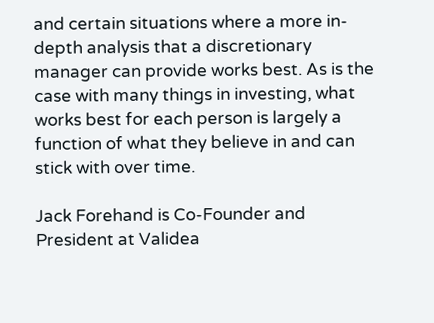and certain situations where a more in-depth analysis that a discretionary manager can provide works best. As is the case with many things in investing, what works best for each person is largely a function of what they believe in and can stick with over time.

Jack Forehand is Co-Founder and President at Validea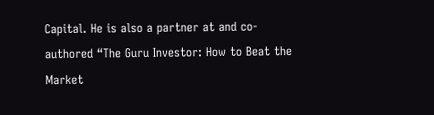Capital. He is also a partner at and co-authored “The Guru Investor: How to Beat the Market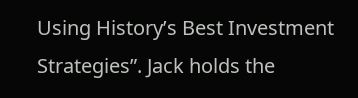Using History’s Best Investment Strategies”. Jack holds the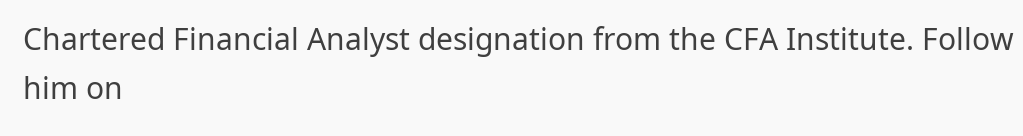Chartered Financial Analyst designation from the CFA Institute. Follow him on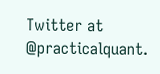Twitter at @practicalquant.